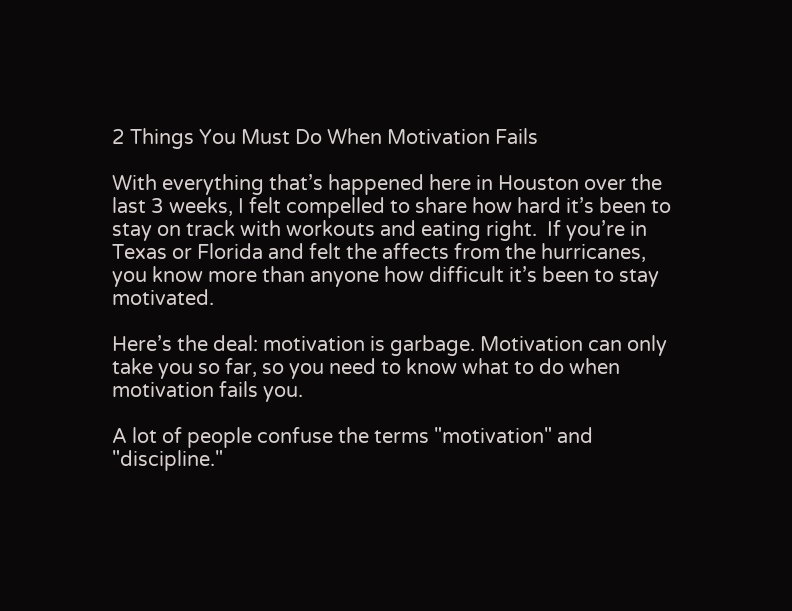2 Things You Must Do When Motivation Fails

With everything that’s happened here in Houston over the last 3 weeks, I felt compelled to share how hard it’s been to stay on track with workouts and eating right.  If you’re in Texas or Florida and felt the affects from the hurricanes, you know more than anyone how difficult it’s been to stay motivated.

Here’s the deal: motivation is garbage. Motivation can only take you so far, so you need to know what to do when motivation fails you.

A lot of people confuse the terms "motivation" and "discipline."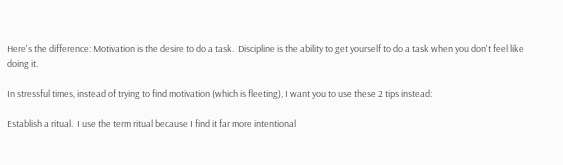Here's the difference: Motivation is the desire to do a task.  Discipline is the ability to get yourself to do a task when you don't feel like doing it.

In stressful times, instead of trying to find motivation (which is fleeting), I want you to use these 2 tips instead:

Establish a ritual.  I use the term ritual because I find it far more intentional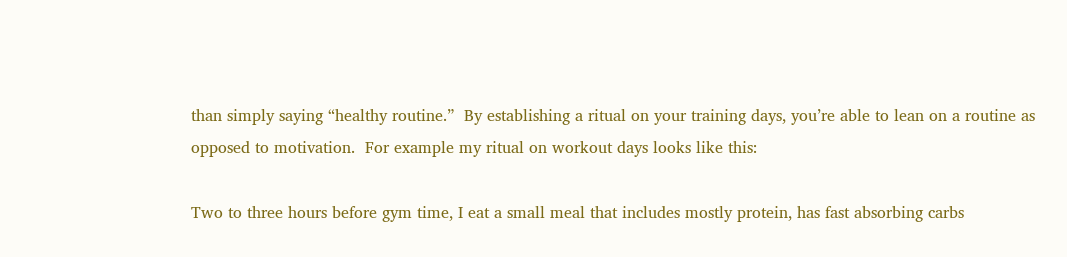than simply saying “healthy routine.”  By establishing a ritual on your training days, you’re able to lean on a routine as opposed to motivation.  For example my ritual on workout days looks like this:

Two to three hours before gym time, I eat a small meal that includes mostly protein, has fast absorbing carbs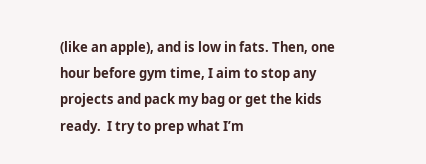(like an apple), and is low in fats. Then, one hour before gym time, I aim to stop any projects and pack my bag or get the kids ready.  I try to prep what I’m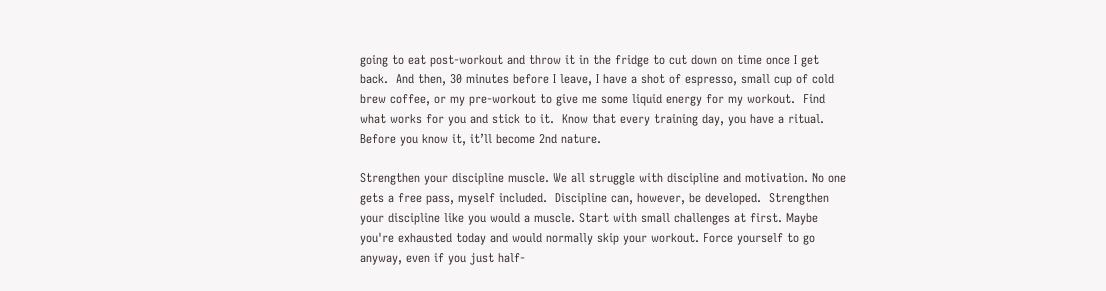going to eat post-workout and throw it in the fridge to cut down on time once I get back.  And then, 30 minutes before I leave, I have a shot of espresso, small cup of cold brew coffee, or my pre-workout to give me some liquid energy for my workout.  Find what works for you and stick to it.  Know that every training day, you have a ritual.  Before you know it, it’ll become 2nd nature.

Strengthen your discipline muscle. We all struggle with discipline and motivation. No one gets a free pass, myself included.  Discipline can, however, be developed.  Strengthen your discipline like you would a muscle. Start with small challenges at first. Maybe you're exhausted today and would normally skip your workout. Force yourself to go anyway, even if you just half-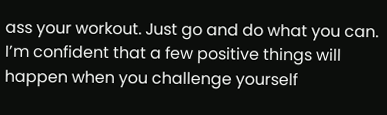ass your workout. Just go and do what you can. I’m confident that a few positive things will happen when you challenge yourself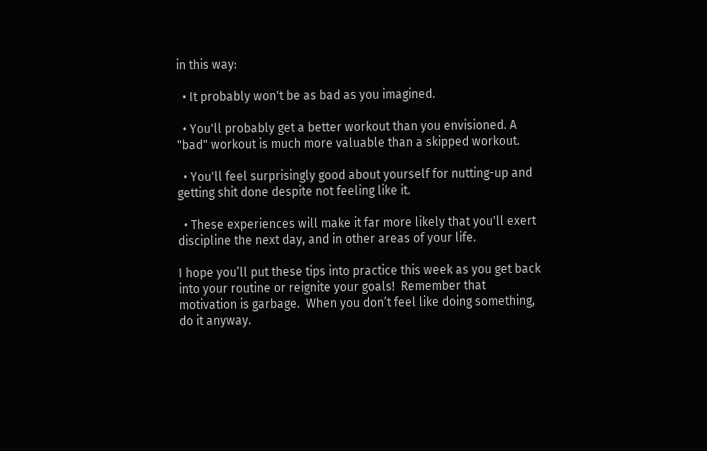in this way:

  • It probably won't be as bad as you imagined.

  • You'll probably get a better workout than you envisioned. A "bad" workout is much more valuable than a skipped workout.

  • You'll feel surprisingly good about yourself for nutting-up and getting shit done despite not feeling like it.

  • These experiences will make it far more likely that you'll exert discipline the next day, and in other areas of your life.

I hope you’ll put these tips into practice this week as you get back into your routine or reignite your goals!  Remember that motivation is garbage.  When you don’t feel like doing something, do it anyway.